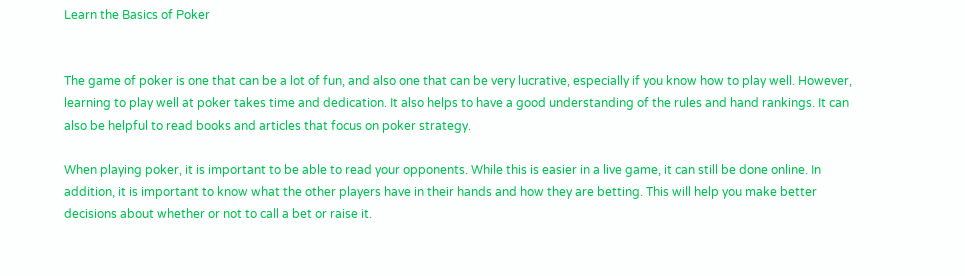Learn the Basics of Poker


The game of poker is one that can be a lot of fun, and also one that can be very lucrative, especially if you know how to play well. However, learning to play well at poker takes time and dedication. It also helps to have a good understanding of the rules and hand rankings. It can also be helpful to read books and articles that focus on poker strategy.

When playing poker, it is important to be able to read your opponents. While this is easier in a live game, it can still be done online. In addition, it is important to know what the other players have in their hands and how they are betting. This will help you make better decisions about whether or not to call a bet or raise it.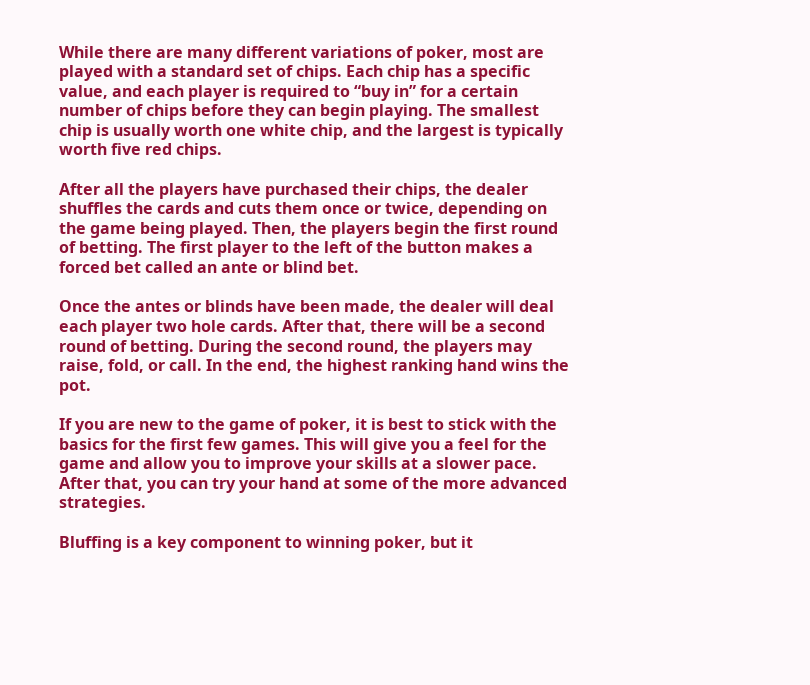While there are many different variations of poker, most are played with a standard set of chips. Each chip has a specific value, and each player is required to “buy in” for a certain number of chips before they can begin playing. The smallest chip is usually worth one white chip, and the largest is typically worth five red chips.

After all the players have purchased their chips, the dealer shuffles the cards and cuts them once or twice, depending on the game being played. Then, the players begin the first round of betting. The first player to the left of the button makes a forced bet called an ante or blind bet.

Once the antes or blinds have been made, the dealer will deal each player two hole cards. After that, there will be a second round of betting. During the second round, the players may raise, fold, or call. In the end, the highest ranking hand wins the pot.

If you are new to the game of poker, it is best to stick with the basics for the first few games. This will give you a feel for the game and allow you to improve your skills at a slower pace. After that, you can try your hand at some of the more advanced strategies.

Bluffing is a key component to winning poker, but it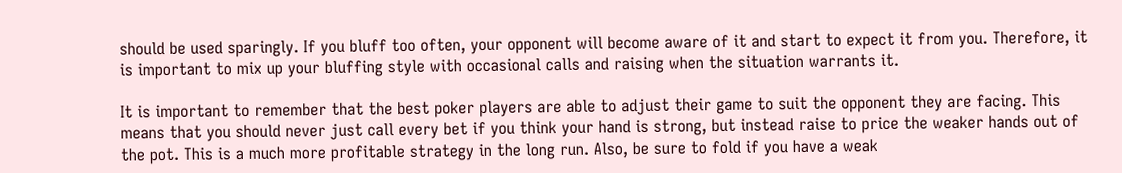should be used sparingly. If you bluff too often, your opponent will become aware of it and start to expect it from you. Therefore, it is important to mix up your bluffing style with occasional calls and raising when the situation warrants it.

It is important to remember that the best poker players are able to adjust their game to suit the opponent they are facing. This means that you should never just call every bet if you think your hand is strong, but instead raise to price the weaker hands out of the pot. This is a much more profitable strategy in the long run. Also, be sure to fold if you have a weak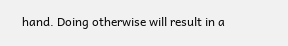hand. Doing otherwise will result in a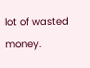lot of wasted money.